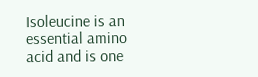Isoleucine is an essential amino acid and is one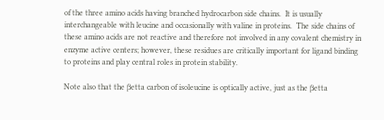of the three amino acids having branched hydrocarbon side chains.  It is usually interchangeable with leucine and occasionally with valine in proteins.  The side chains of these amino acids are not reactive and therefore not involved in any covalent chemistry in enzyme active centers; however, these residues are critically important for ligand binding to proteins and play central roles in protein stability.

Note also that the βetta carbon of isoleucine is optically active, just as the βetta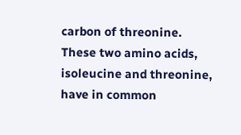carbon of threonine.  These two amino acids, isoleucine and threonine, have in common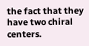the fact that they have two chiral centers.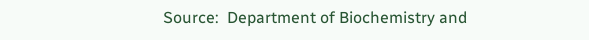Source:  Department of Biochemistry and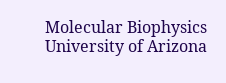Molecular Biophysics University of Arizona